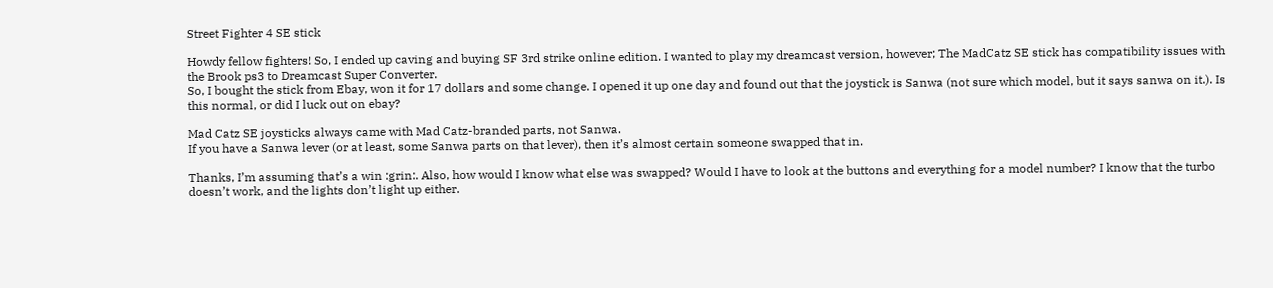Street Fighter 4 SE stick

Howdy fellow fighters! So, I ended up caving and buying SF 3rd strike online edition. I wanted to play my dreamcast version, however; The MadCatz SE stick has compatibility issues with the Brook ps3 to Dreamcast Super Converter.
So, I bought the stick from Ebay, won it for 17 dollars and some change. I opened it up one day and found out that the joystick is Sanwa (not sure which model, but it says sanwa on it.). Is this normal, or did I luck out on ebay?

Mad Catz SE joysticks always came with Mad Catz-branded parts, not Sanwa.
If you have a Sanwa lever (or at least, some Sanwa parts on that lever), then it’s almost certain someone swapped that in.

Thanks, I’m assuming that’s a win :grin:. Also, how would I know what else was swapped? Would I have to look at the buttons and everything for a model number? I know that the turbo doesn’t work, and the lights don’t light up either.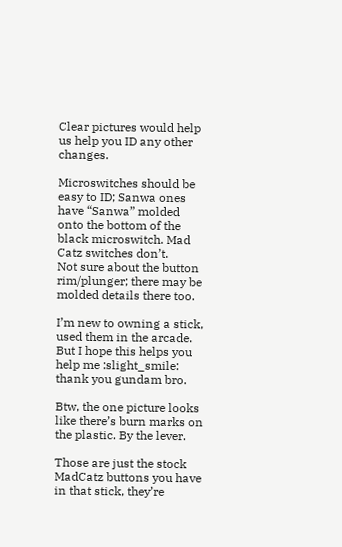Clear pictures would help us help you ID any other changes.

Microswitches should be easy to ID; Sanwa ones have “Sanwa” molded onto the bottom of the black microswitch. Mad Catz switches don’t.
Not sure about the button rim/plunger; there may be molded details there too.

I’m new to owning a stick, used them in the arcade. But I hope this helps you help me :slight_smile: thank you gundam bro.

Btw, the one picture looks like there’s burn marks on the plastic. By the lever.

Those are just the stock MadCatz buttons you have in that stick, they’re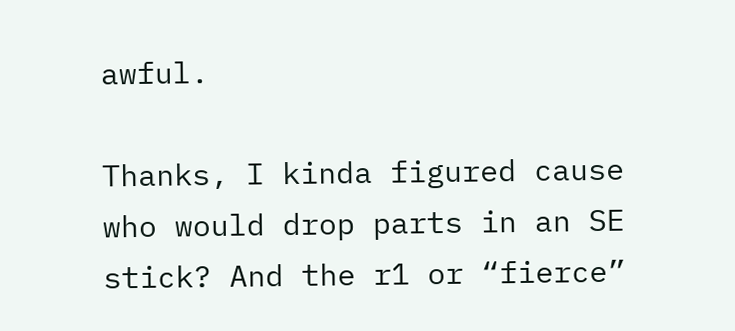awful.

Thanks, I kinda figured cause who would drop parts in an SE stick? And the r1 or “fierce”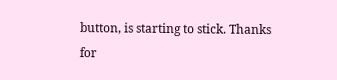button, is starting to stick. Thanks for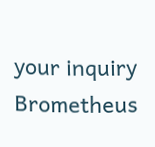your inquiry Brometheus